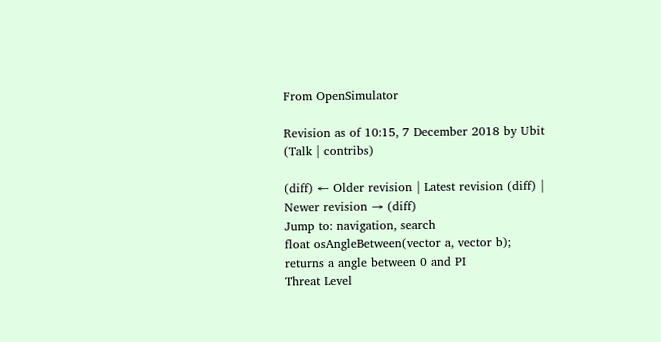From OpenSimulator

Revision as of 10:15, 7 December 2018 by Ubit (Talk | contribs)

(diff) ← Older revision | Latest revision (diff) | Newer revision → (diff)
Jump to: navigation, search
float osAngleBetween(vector a, vector b);
returns a angle between 0 and PI
Threat Level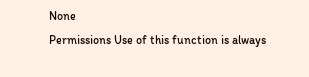None
Permissions Use of this function is always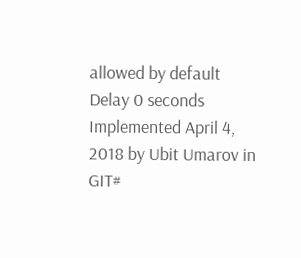allowed by default
Delay 0 seconds
Implemented April 4, 2018 by Ubit Umarov in GIT#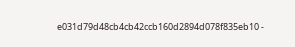e031d79d48cb4cb42ccb160d2894d078f835eb10 -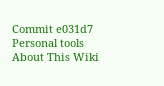Commit e031d7
Personal tools
About This Wiki